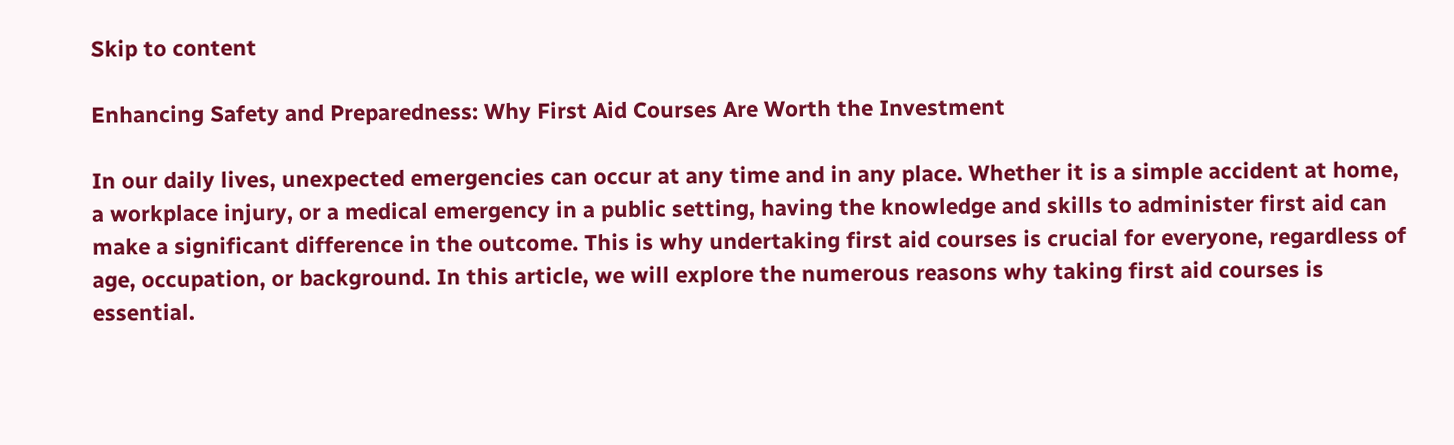Skip to content

Enhancing Safety and Preparedness: Why First Aid Courses Are Worth the Investment

In our daily lives, unexpected emergencies can occur at any time and in any place. Whether it is a simple accident at home, a workplace injury, or a medical emergency in a public setting, having the knowledge and skills to administer first aid can make a significant difference in the outcome. This is why undertaking first aid courses is crucial for everyone, regardless of age, occupation, or background. In this article, we will explore the numerous reasons why taking first aid courses is essential.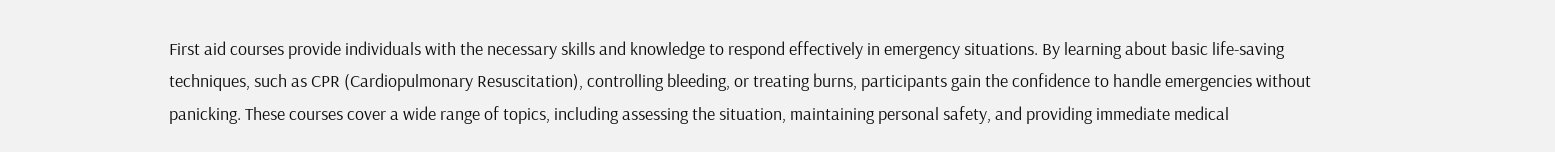First aid courses provide individuals with the necessary skills and knowledge to respond effectively in emergency situations. By learning about basic life-saving techniques, such as CPR (Cardiopulmonary Resuscitation), controlling bleeding, or treating burns, participants gain the confidence to handle emergencies without panicking. These courses cover a wide range of topics, including assessing the situation, maintaining personal safety, and providing immediate medical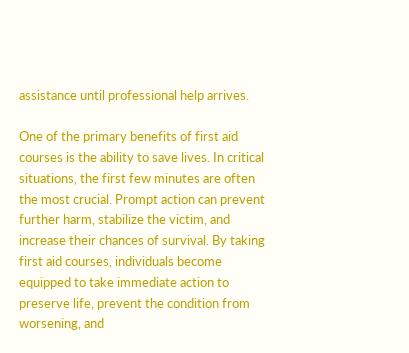assistance until professional help arrives.

One of the primary benefits of first aid courses is the ability to save lives. In critical situations, the first few minutes are often the most crucial. Prompt action can prevent further harm, stabilize the victim, and increase their chances of survival. By taking first aid courses, individuals become equipped to take immediate action to preserve life, prevent the condition from worsening, and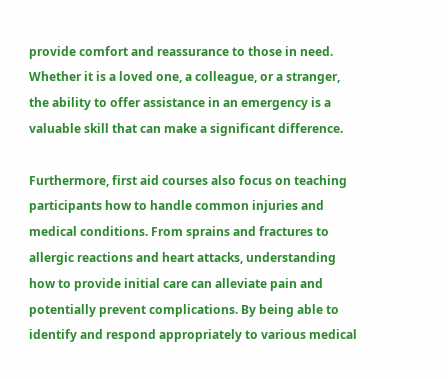provide comfort and reassurance to those in need. Whether it is a loved one, a colleague, or a stranger, the ability to offer assistance in an emergency is a valuable skill that can make a significant difference.

Furthermore, first aid courses also focus on teaching participants how to handle common injuries and medical conditions. From sprains and fractures to allergic reactions and heart attacks, understanding how to provide initial care can alleviate pain and potentially prevent complications. By being able to identify and respond appropriately to various medical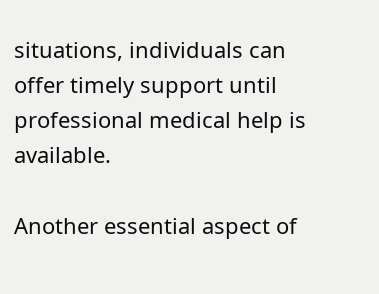situations, individuals can offer timely support until professional medical help is available.

Another essential aspect of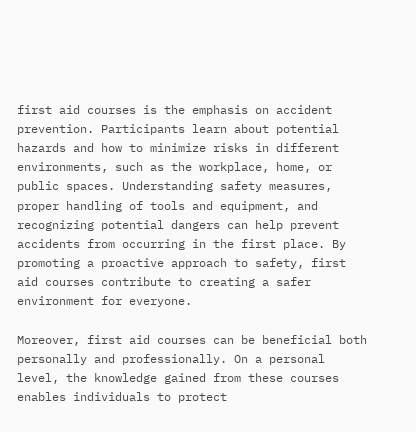first aid courses is the emphasis on accident prevention. Participants learn about potential hazards and how to minimize risks in different environments, such as the workplace, home, or public spaces. Understanding safety measures, proper handling of tools and equipment, and recognizing potential dangers can help prevent accidents from occurring in the first place. By promoting a proactive approach to safety, first aid courses contribute to creating a safer environment for everyone.

Moreover, first aid courses can be beneficial both personally and professionally. On a personal level, the knowledge gained from these courses enables individuals to protect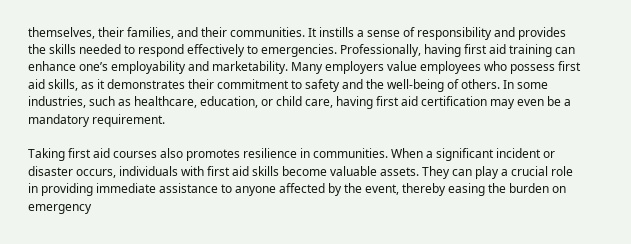themselves, their families, and their communities. It instills a sense of responsibility and provides the skills needed to respond effectively to emergencies. Professionally, having first aid training can enhance one’s employability and marketability. Many employers value employees who possess first aid skills, as it demonstrates their commitment to safety and the well-being of others. In some industries, such as healthcare, education, or child care, having first aid certification may even be a mandatory requirement.

Taking first aid courses also promotes resilience in communities. When a significant incident or disaster occurs, individuals with first aid skills become valuable assets. They can play a crucial role in providing immediate assistance to anyone affected by the event, thereby easing the burden on emergency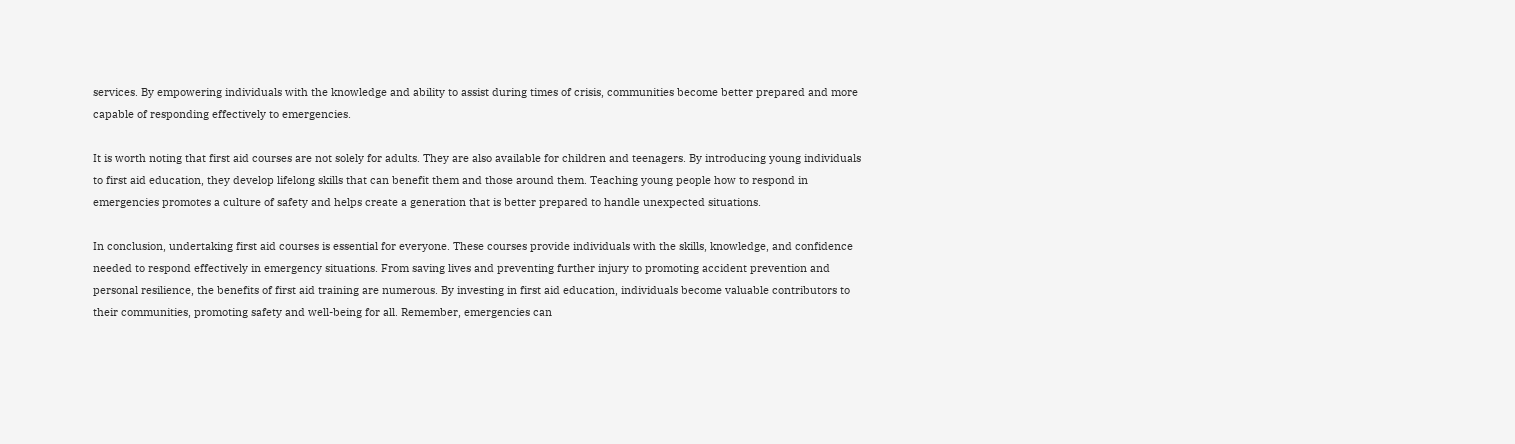services. By empowering individuals with the knowledge and ability to assist during times of crisis, communities become better prepared and more capable of responding effectively to emergencies.

It is worth noting that first aid courses are not solely for adults. They are also available for children and teenagers. By introducing young individuals to first aid education, they develop lifelong skills that can benefit them and those around them. Teaching young people how to respond in emergencies promotes a culture of safety and helps create a generation that is better prepared to handle unexpected situations.

In conclusion, undertaking first aid courses is essential for everyone. These courses provide individuals with the skills, knowledge, and confidence needed to respond effectively in emergency situations. From saving lives and preventing further injury to promoting accident prevention and personal resilience, the benefits of first aid training are numerous. By investing in first aid education, individuals become valuable contributors to their communities, promoting safety and well-being for all. Remember, emergencies can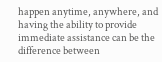happen anytime, anywhere, and having the ability to provide immediate assistance can be the difference between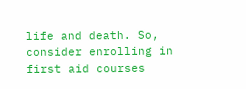life and death. So, consider enrolling in first aid courses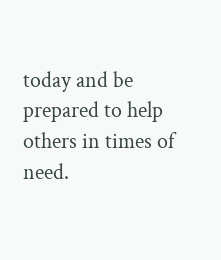today and be prepared to help others in times of need.